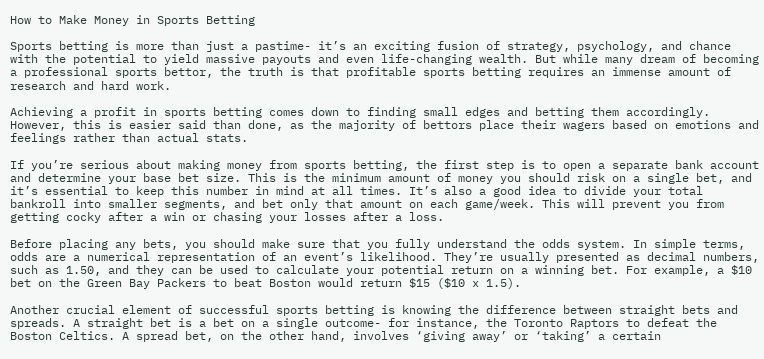How to Make Money in Sports Betting

Sports betting is more than just a pastime- it’s an exciting fusion of strategy, psychology, and chance with the potential to yield massive payouts and even life-changing wealth. But while many dream of becoming a professional sports bettor, the truth is that profitable sports betting requires an immense amount of research and hard work.

Achieving a profit in sports betting comes down to finding small edges and betting them accordingly. However, this is easier said than done, as the majority of bettors place their wagers based on emotions and feelings rather than actual stats.

If you’re serious about making money from sports betting, the first step is to open a separate bank account and determine your base bet size. This is the minimum amount of money you should risk on a single bet, and it’s essential to keep this number in mind at all times. It’s also a good idea to divide your total bankroll into smaller segments, and bet only that amount on each game/week. This will prevent you from getting cocky after a win or chasing your losses after a loss.

Before placing any bets, you should make sure that you fully understand the odds system. In simple terms, odds are a numerical representation of an event’s likelihood. They’re usually presented as decimal numbers, such as 1.50, and they can be used to calculate your potential return on a winning bet. For example, a $10 bet on the Green Bay Packers to beat Boston would return $15 ($10 x 1.5).

Another crucial element of successful sports betting is knowing the difference between straight bets and spreads. A straight bet is a bet on a single outcome- for instance, the Toronto Raptors to defeat the Boston Celtics. A spread bet, on the other hand, involves ‘giving away’ or ‘taking’ a certain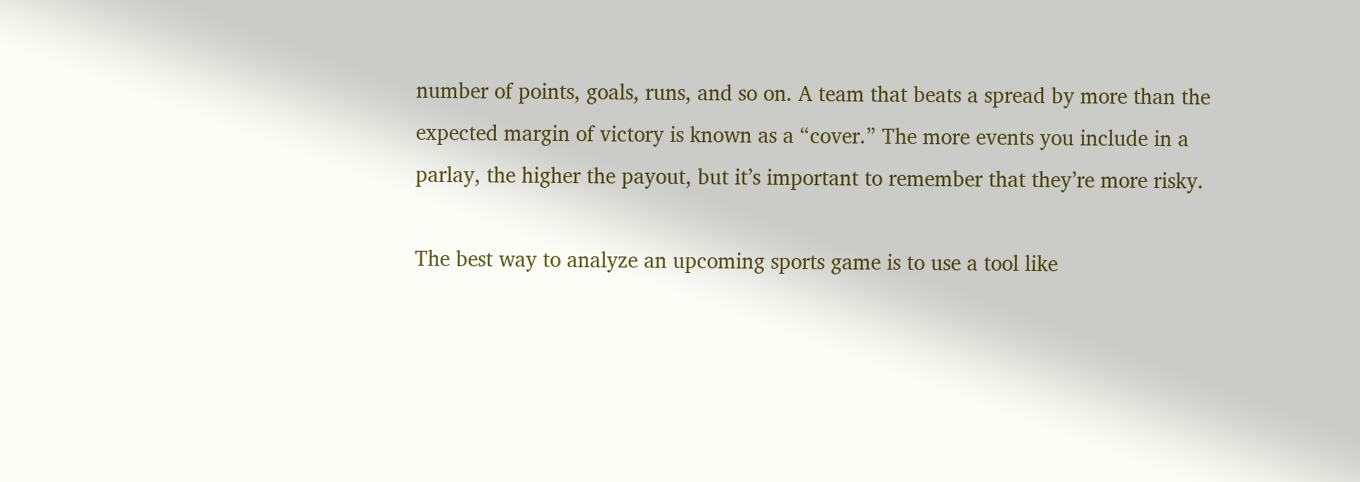number of points, goals, runs, and so on. A team that beats a spread by more than the expected margin of victory is known as a “cover.” The more events you include in a parlay, the higher the payout, but it’s important to remember that they’re more risky.

The best way to analyze an upcoming sports game is to use a tool like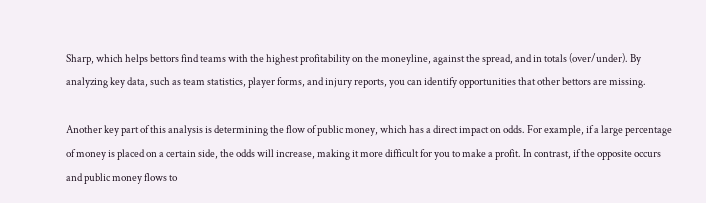Sharp, which helps bettors find teams with the highest profitability on the moneyline, against the spread, and in totals (over/under). By analyzing key data, such as team statistics, player forms, and injury reports, you can identify opportunities that other bettors are missing.

Another key part of this analysis is determining the flow of public money, which has a direct impact on odds. For example, if a large percentage of money is placed on a certain side, the odds will increase, making it more difficult for you to make a profit. In contrast, if the opposite occurs and public money flows to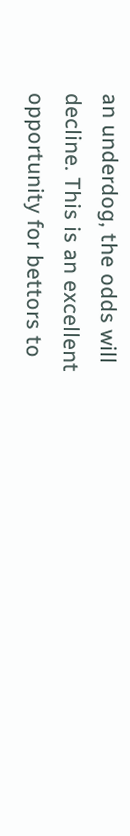an underdog, the odds will decline. This is an excellent opportunity for bettors to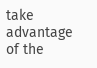take advantage of the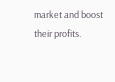market and boost their profits.